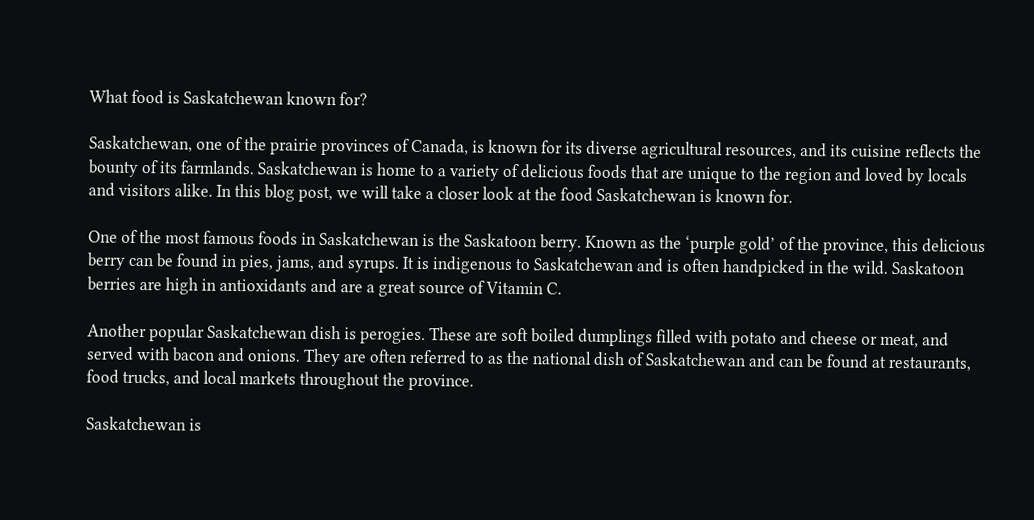What food is Saskatchewan known for?

Saskatchewan, one of the prairie provinces of Canada, is known for its diverse agricultural resources, and its cuisine reflects the bounty of its farmlands. Saskatchewan is home to a variety of delicious foods that are unique to the region and loved by locals and visitors alike. In this blog post, we will take a closer look at the food Saskatchewan is known for.

One of the most famous foods in Saskatchewan is the Saskatoon berry. Known as the ‘purple gold’ of the province, this delicious berry can be found in pies, jams, and syrups. It is indigenous to Saskatchewan and is often handpicked in the wild. Saskatoon berries are high in antioxidants and are a great source of Vitamin C.

Another popular Saskatchewan dish is perogies. These are soft boiled dumplings filled with potato and cheese or meat, and served with bacon and onions. They are often referred to as the national dish of Saskatchewan and can be found at restaurants, food trucks, and local markets throughout the province.

Saskatchewan is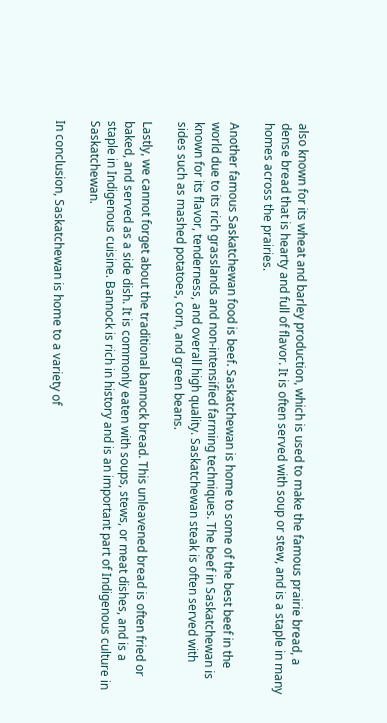also known for its wheat and barley production, which is used to make the famous prairie bread, a dense bread that is hearty and full of flavor. It is often served with soup or stew, and is a staple in many homes across the prairies.

Another famous Saskatchewan food is beef. Saskatchewan is home to some of the best beef in the world due to its rich grasslands and non-intensified farming techniques. The beef in Saskatchewan is known for its flavor, tenderness, and overall high quality. Saskatchewan steak is often served with sides such as mashed potatoes, corn, and green beans.

Lastly, we cannot forget about the traditional bannock bread. This unleavened bread is often fried or baked, and served as a side dish. It is commonly eaten with soups, stews, or meat dishes, and is a staple in Indigenous cuisine. Bannock is rich in history and is an important part of Indigenous culture in Saskatchewan.

In conclusion, Saskatchewan is home to a variety of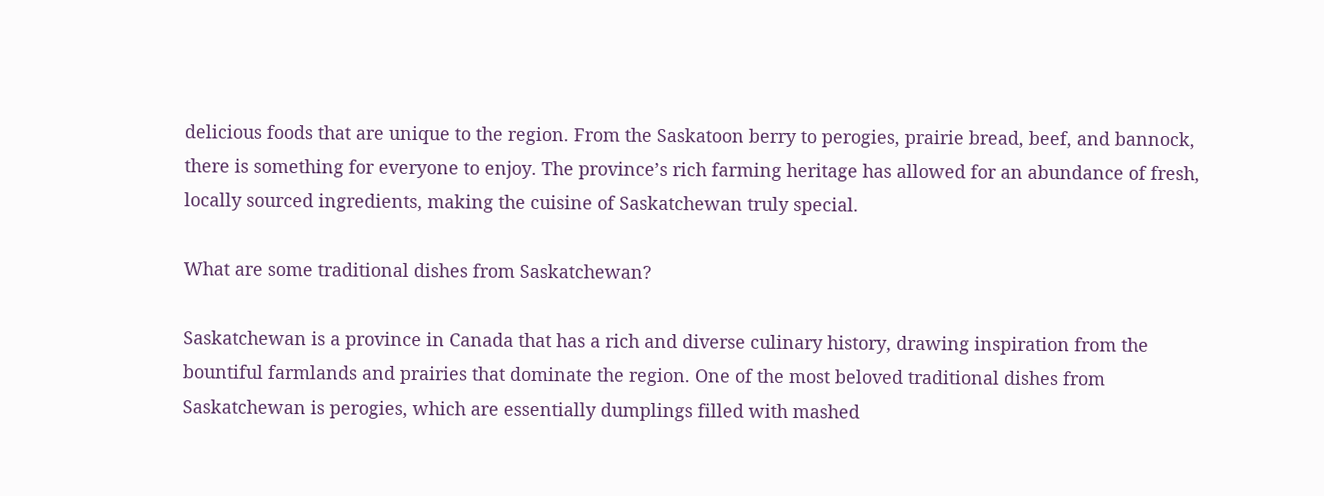delicious foods that are unique to the region. From the Saskatoon berry to perogies, prairie bread, beef, and bannock, there is something for everyone to enjoy. The province’s rich farming heritage has allowed for an abundance of fresh, locally sourced ingredients, making the cuisine of Saskatchewan truly special.

What are some traditional dishes from Saskatchewan?

Saskatchewan is a province in Canada that has a rich and diverse culinary history, drawing inspiration from the bountiful farmlands and prairies that dominate the region. One of the most beloved traditional dishes from Saskatchewan is perogies, which are essentially dumplings filled with mashed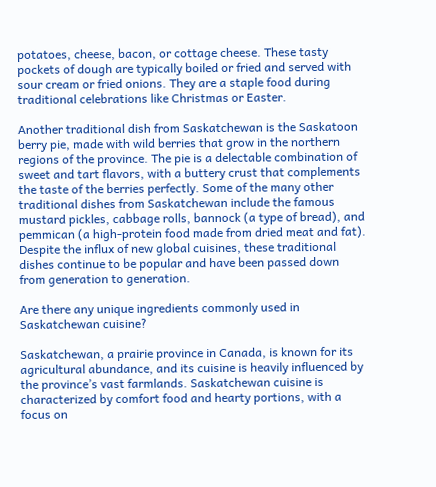potatoes, cheese, bacon, or cottage cheese. These tasty pockets of dough are typically boiled or fried and served with sour cream or fried onions. They are a staple food during traditional celebrations like Christmas or Easter.

Another traditional dish from Saskatchewan is the Saskatoon berry pie, made with wild berries that grow in the northern regions of the province. The pie is a delectable combination of sweet and tart flavors, with a buttery crust that complements the taste of the berries perfectly. Some of the many other traditional dishes from Saskatchewan include the famous mustard pickles, cabbage rolls, bannock (a type of bread), and pemmican (a high-protein food made from dried meat and fat). Despite the influx of new global cuisines, these traditional dishes continue to be popular and have been passed down from generation to generation.

Are there any unique ingredients commonly used in Saskatchewan cuisine?

Saskatchewan, a prairie province in Canada, is known for its agricultural abundance, and its cuisine is heavily influenced by the province’s vast farmlands. Saskatchewan cuisine is characterized by comfort food and hearty portions, with a focus on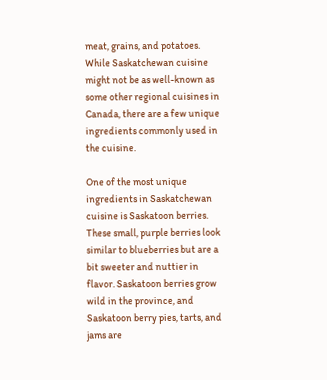meat, grains, and potatoes. While Saskatchewan cuisine might not be as well-known as some other regional cuisines in Canada, there are a few unique ingredients commonly used in the cuisine.

One of the most unique ingredients in Saskatchewan cuisine is Saskatoon berries. These small, purple berries look similar to blueberries but are a bit sweeter and nuttier in flavor. Saskatoon berries grow wild in the province, and Saskatoon berry pies, tarts, and jams are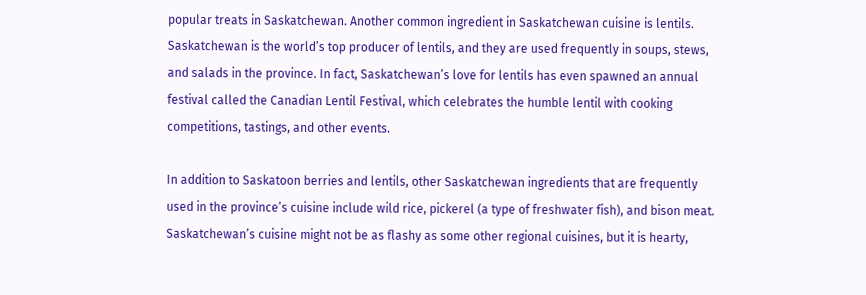popular treats in Saskatchewan. Another common ingredient in Saskatchewan cuisine is lentils. Saskatchewan is the world’s top producer of lentils, and they are used frequently in soups, stews, and salads in the province. In fact, Saskatchewan’s love for lentils has even spawned an annual festival called the Canadian Lentil Festival, which celebrates the humble lentil with cooking competitions, tastings, and other events.

In addition to Saskatoon berries and lentils, other Saskatchewan ingredients that are frequently used in the province’s cuisine include wild rice, pickerel (a type of freshwater fish), and bison meat. Saskatchewan’s cuisine might not be as flashy as some other regional cuisines, but it is hearty,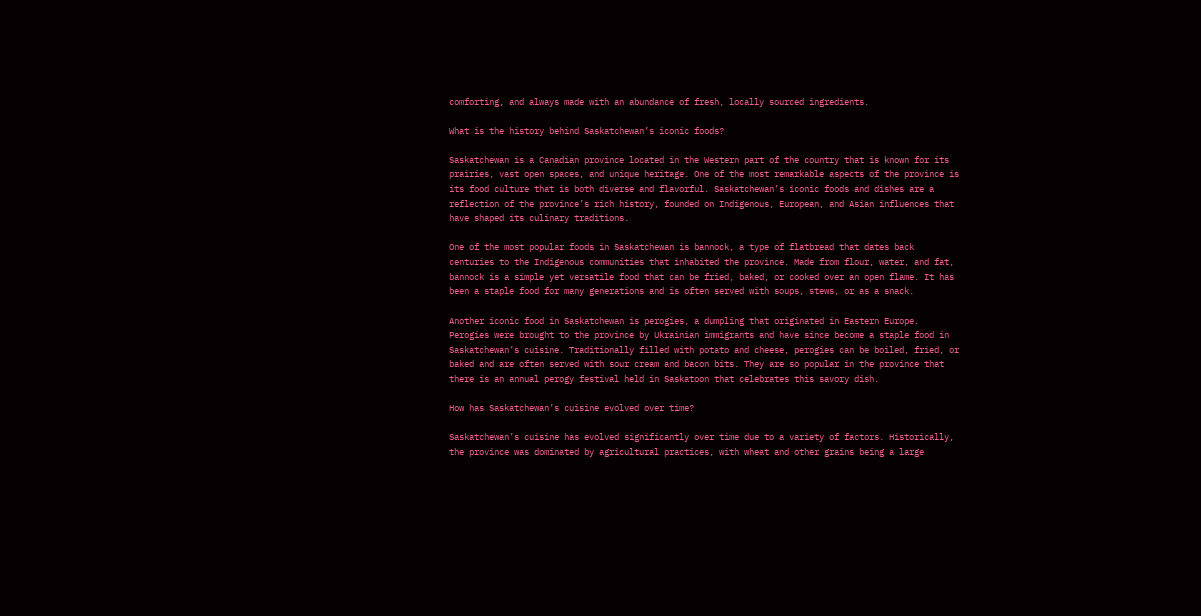comforting, and always made with an abundance of fresh, locally sourced ingredients.

What is the history behind Saskatchewan’s iconic foods?

Saskatchewan is a Canadian province located in the Western part of the country that is known for its prairies, vast open spaces, and unique heritage. One of the most remarkable aspects of the province is its food culture that is both diverse and flavorful. Saskatchewan’s iconic foods and dishes are a reflection of the province’s rich history, founded on Indigenous, European, and Asian influences that have shaped its culinary traditions.

One of the most popular foods in Saskatchewan is bannock, a type of flatbread that dates back centuries to the Indigenous communities that inhabited the province. Made from flour, water, and fat, bannock is a simple yet versatile food that can be fried, baked, or cooked over an open flame. It has been a staple food for many generations and is often served with soups, stews, or as a snack.

Another iconic food in Saskatchewan is perogies, a dumpling that originated in Eastern Europe. Perogies were brought to the province by Ukrainian immigrants and have since become a staple food in Saskatchewan’s cuisine. Traditionally filled with potato and cheese, perogies can be boiled, fried, or baked and are often served with sour cream and bacon bits. They are so popular in the province that there is an annual perogy festival held in Saskatoon that celebrates this savory dish.

How has Saskatchewan’s cuisine evolved over time?

Saskatchewan’s cuisine has evolved significantly over time due to a variety of factors. Historically, the province was dominated by agricultural practices, with wheat and other grains being a large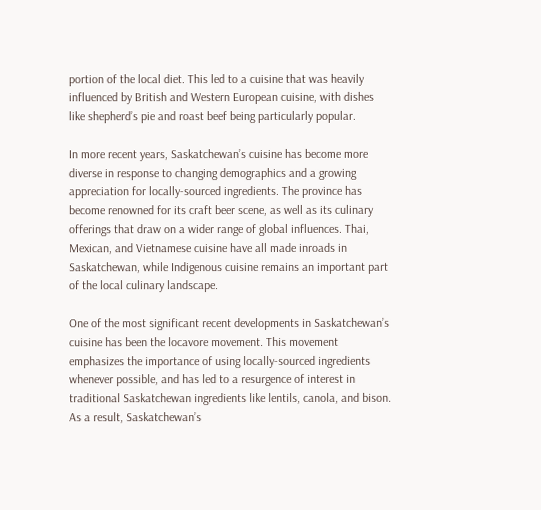portion of the local diet. This led to a cuisine that was heavily influenced by British and Western European cuisine, with dishes like shepherd’s pie and roast beef being particularly popular.

In more recent years, Saskatchewan’s cuisine has become more diverse in response to changing demographics and a growing appreciation for locally-sourced ingredients. The province has become renowned for its craft beer scene, as well as its culinary offerings that draw on a wider range of global influences. Thai, Mexican, and Vietnamese cuisine have all made inroads in Saskatchewan, while Indigenous cuisine remains an important part of the local culinary landscape.

One of the most significant recent developments in Saskatchewan’s cuisine has been the locavore movement. This movement emphasizes the importance of using locally-sourced ingredients whenever possible, and has led to a resurgence of interest in traditional Saskatchewan ingredients like lentils, canola, and bison. As a result, Saskatchewan’s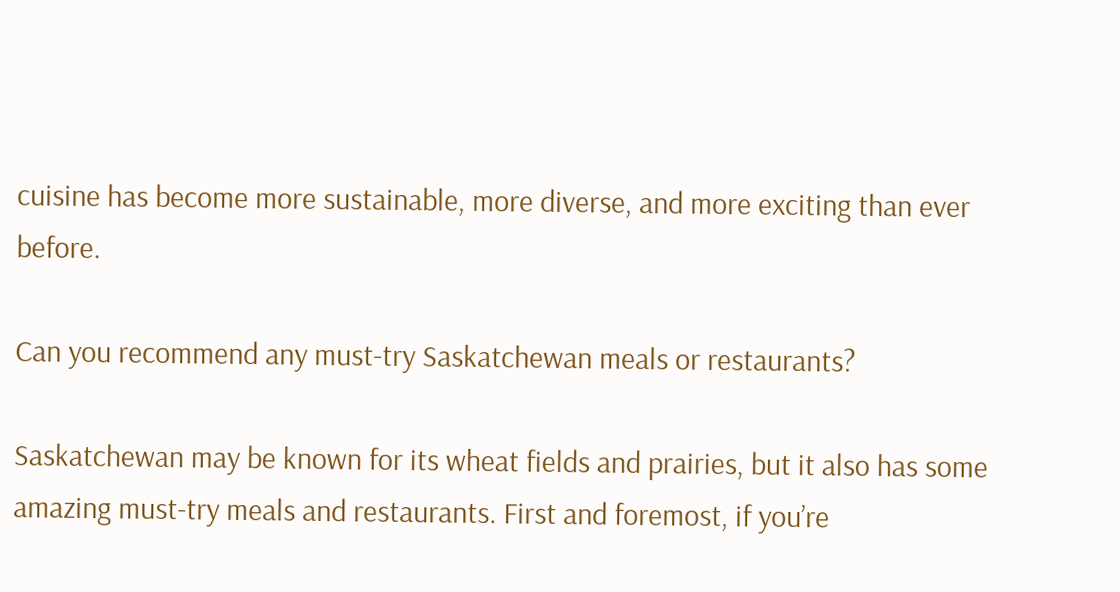cuisine has become more sustainable, more diverse, and more exciting than ever before.

Can you recommend any must-try Saskatchewan meals or restaurants?

Saskatchewan may be known for its wheat fields and prairies, but it also has some amazing must-try meals and restaurants. First and foremost, if you’re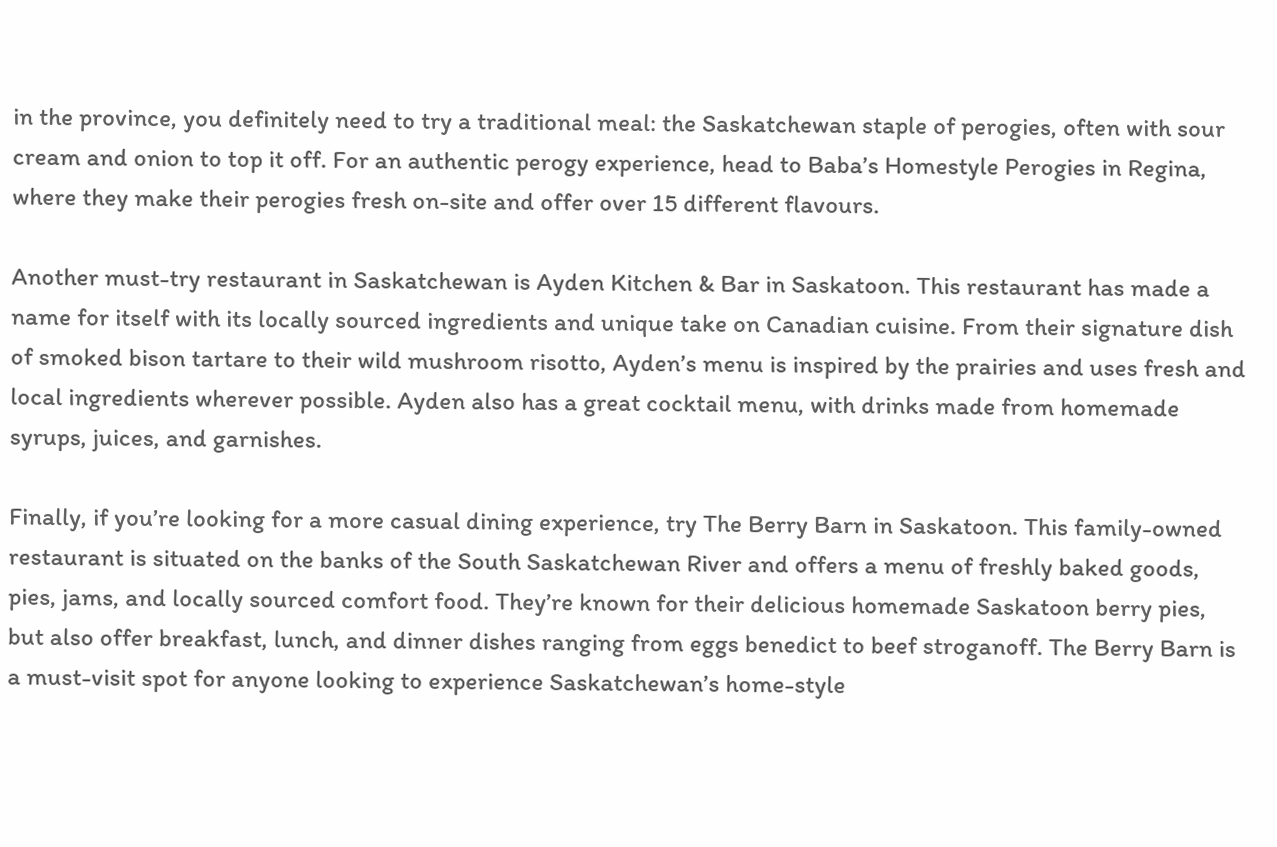in the province, you definitely need to try a traditional meal: the Saskatchewan staple of perogies, often with sour cream and onion to top it off. For an authentic perogy experience, head to Baba’s Homestyle Perogies in Regina, where they make their perogies fresh on-site and offer over 15 different flavours.

Another must-try restaurant in Saskatchewan is Ayden Kitchen & Bar in Saskatoon. This restaurant has made a name for itself with its locally sourced ingredients and unique take on Canadian cuisine. From their signature dish of smoked bison tartare to their wild mushroom risotto, Ayden’s menu is inspired by the prairies and uses fresh and local ingredients wherever possible. Ayden also has a great cocktail menu, with drinks made from homemade syrups, juices, and garnishes.

Finally, if you’re looking for a more casual dining experience, try The Berry Barn in Saskatoon. This family-owned restaurant is situated on the banks of the South Saskatchewan River and offers a menu of freshly baked goods, pies, jams, and locally sourced comfort food. They’re known for their delicious homemade Saskatoon berry pies, but also offer breakfast, lunch, and dinner dishes ranging from eggs benedict to beef stroganoff. The Berry Barn is a must-visit spot for anyone looking to experience Saskatchewan’s home-style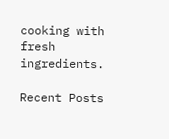cooking with fresh ingredients.

Recent Posts